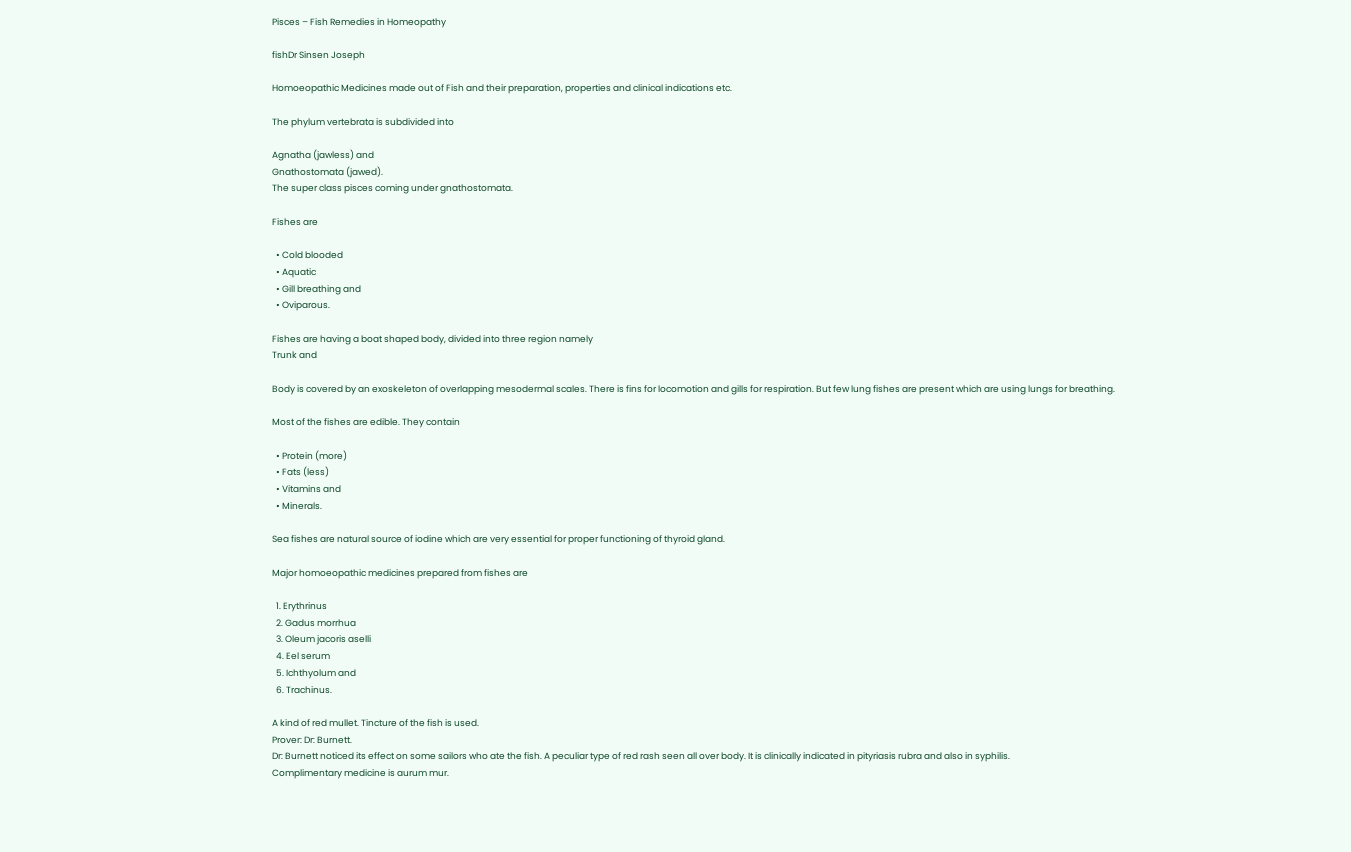Pisces – Fish Remedies in Homeopathy

fishDr Sinsen Joseph

Homoeopathic Medicines made out of Fish and their preparation, properties and clinical indications etc.

The phylum vertebrata is subdivided into

Agnatha (jawless) and
Gnathostomata (jawed).
The super class pisces coming under gnathostomata.

Fishes are

  • Cold blooded
  • Aquatic
  • Gill breathing and
  • Oviparous.

Fishes are having a boat shaped body, divided into three region namely
Trunk and

Body is covered by an exoskeleton of overlapping mesodermal scales. There is fins for locomotion and gills for respiration. But few lung fishes are present which are using lungs for breathing.

Most of the fishes are edible. They contain

  • Protein (more)
  • Fats (less)
  • Vitamins and
  • Minerals.

Sea fishes are natural source of iodine which are very essential for proper functioning of thyroid gland.

Major homoeopathic medicines prepared from fishes are

  1. Erythrinus
  2. Gadus morrhua
  3. Oleum jacoris aselli
  4. Eel serum
  5. Ichthyolum and
  6. Trachinus.

A kind of red mullet. Tincture of the fish is used.
Prover: Dr: Burnett.
Dr: Burnett noticed its effect on some sailors who ate the fish. A peculiar type of red rash seen all over body. It is clinically indicated in pityriasis rubra and also in syphilis.
Complimentary medicine is aurum mur.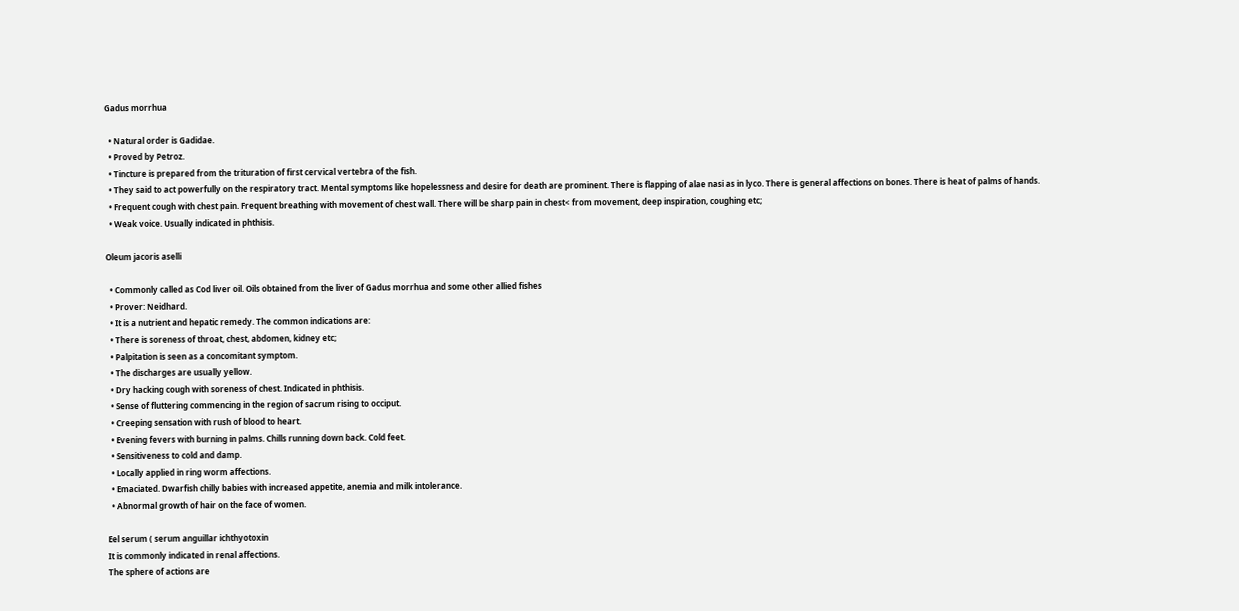Gadus morrhua

  • Natural order is Gadidae.
  • Proved by Petroz.
  • Tincture is prepared from the trituration of first cervical vertebra of the fish.
  • They said to act powerfully on the respiratory tract. Mental symptoms like hopelessness and desire for death are prominent. There is flapping of alae nasi as in lyco. There is general affections on bones. There is heat of palms of hands.
  • Frequent cough with chest pain. Frequent breathing with movement of chest wall. There will be sharp pain in chest< from movement, deep inspiration, coughing etc;
  • Weak voice. Usually indicated in phthisis.

Oleum jacoris aselli

  • Commonly called as Cod liver oil. Oils obtained from the liver of Gadus morrhua and some other allied fishes
  • Prover: Neidhard.
  • It is a nutrient and hepatic remedy. The common indications are:
  • There is soreness of throat, chest, abdomen, kidney etc;
  • Palpitation is seen as a concomitant symptom.
  • The discharges are usually yellow.
  • Dry hacking cough with soreness of chest. Indicated in phthisis.
  • Sense of fluttering commencing in the region of sacrum rising to occiput.
  • Creeping sensation with rush of blood to heart.
  • Evening fevers with burning in palms. Chills running down back. Cold feet.
  • Sensitiveness to cold and damp.
  • Locally applied in ring worm affections.
  • Emaciated. Dwarfish chilly babies with increased appetite, anemia and milk intolerance.
  • Abnormal growth of hair on the face of women.

Eel serum ( serum anguillar ichthyotoxin
It is commonly indicated in renal affections.
The sphere of actions are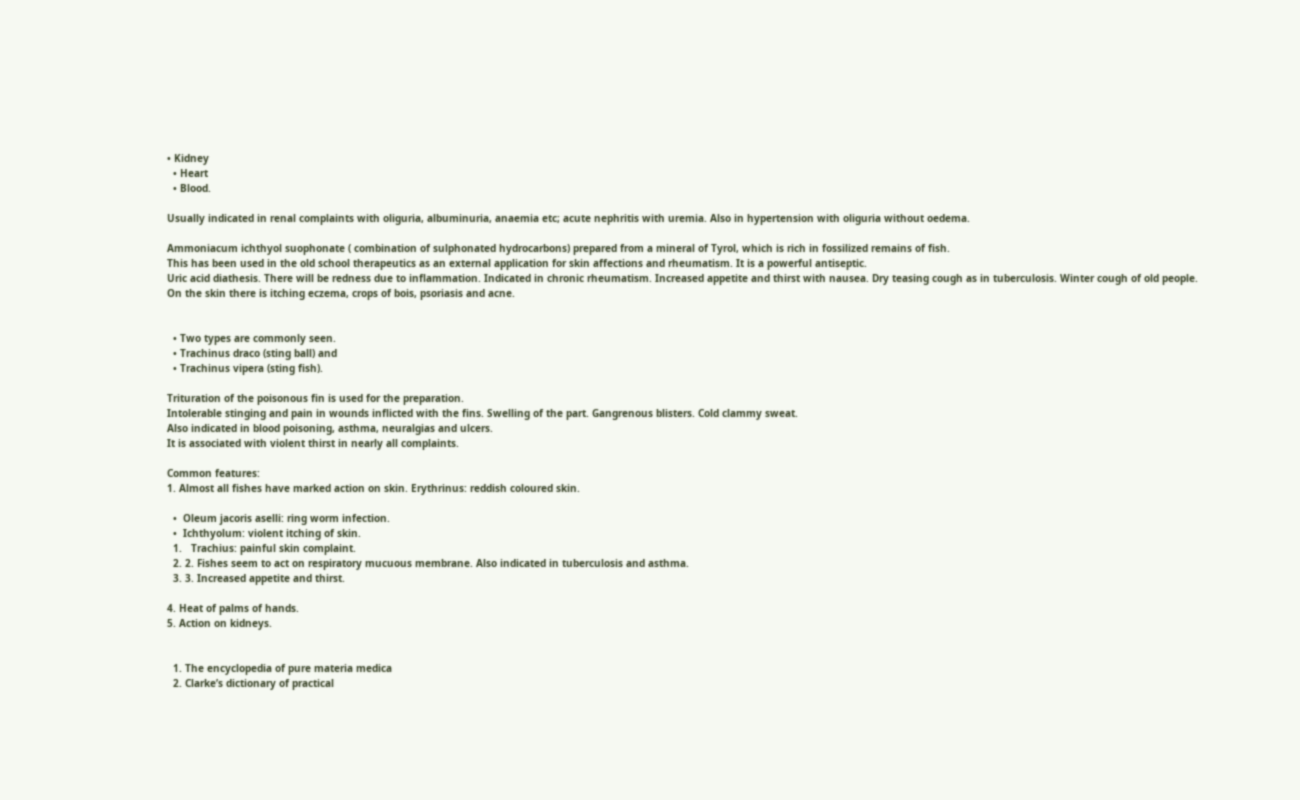• Kidney
  • Heart
  • Blood.

Usually indicated in renal complaints with oliguria, albuminuria, anaemia etc; acute nephritis with uremia. Also in hypertension with oliguria without oedema.

Ammoniacum ichthyol suophonate ( combination of sulphonated hydrocarbons) prepared from a mineral of Tyrol, which is rich in fossilized remains of fish.
This has been used in the old school therapeutics as an external application for skin affections and rheumatism. It is a powerful antiseptic.
Uric acid diathesis. There will be redness due to inflammation. Indicated in chronic rheumatism. Increased appetite and thirst with nausea. Dry teasing cough as in tuberculosis. Winter cough of old people.
On the skin there is itching eczema, crops of bois, psoriasis and acne.


  • Two types are commonly seen.
  • Trachinus draco (sting ball) and
  • Trachinus vipera (sting fish).

Trituration of the poisonous fin is used for the preparation.
Intolerable stinging and pain in wounds inflicted with the fins. Swelling of the part. Gangrenous blisters. Cold clammy sweat.
Also indicated in blood poisoning, asthma, neuralgias and ulcers.
It is associated with violent thirst in nearly all complaints.

Common features:
1. Almost all fishes have marked action on skin. Erythrinus: reddish coloured skin.

  •  Oleum jacoris aselli: ring worm infection.
  •  Ichthyolum: violent itching of skin.
  1.   Trachius: painful skin complaint.
  2. 2. Fishes seem to act on respiratory mucuous membrane. Also indicated in tuberculosis and asthma.
  3. 3. Increased appetite and thirst.

4. Heat of palms of hands.
5. Action on kidneys.


  1. The encyclopedia of pure materia medica
  2. Clarke’s dictionary of practical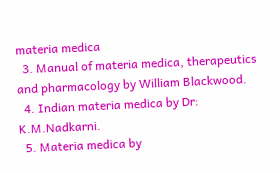materia medica
  3. Manual of materia medica, therapeutics and pharmacology by William Blackwood.
  4. Indian materia medica by Dr: K.M.Nadkarni.
  5. Materia medica by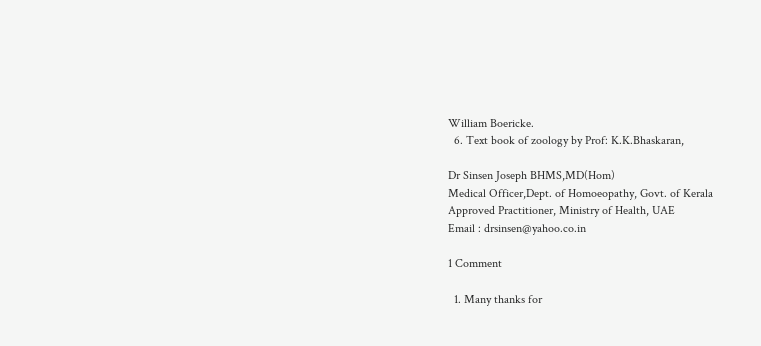William Boericke.
  6. Text book of zoology by Prof: K.K.Bhaskaran,

Dr Sinsen Joseph BHMS,MD(Hom)
Medical Officer,Dept. of Homoeopathy, Govt. of Kerala
Approved Practitioner, Ministry of Health, UAE
Email : drsinsen@yahoo.co.in

1 Comment

  1. Many thanks for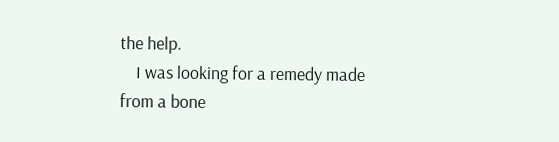the help.
    I was looking for a remedy made from a bone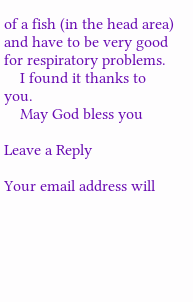of a fish (in the head area) and have to be very good for respiratory problems.
    I found it thanks to you.
    May God bless you

Leave a Reply

Your email address will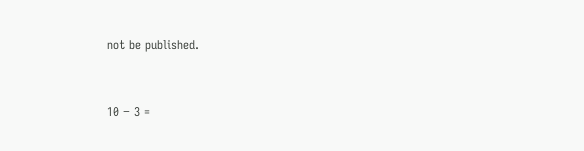not be published.


10 − 3 =